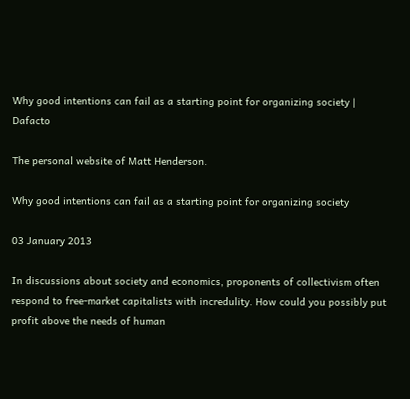Why good intentions can fail as a starting point for organizing society | Dafacto

The personal website of Matt Henderson.

Why good intentions can fail as a starting point for organizing society

03 January 2013

In discussions about society and economics, proponents of collectivism often respond to free-market capitalists with incredulity. How could you possibly put profit above the needs of human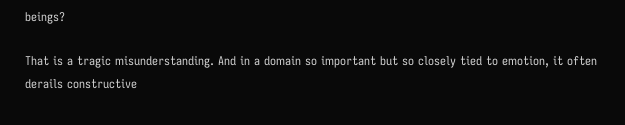beings?

That is a tragic misunderstanding. And in a domain so important but so closely tied to emotion, it often derails constructive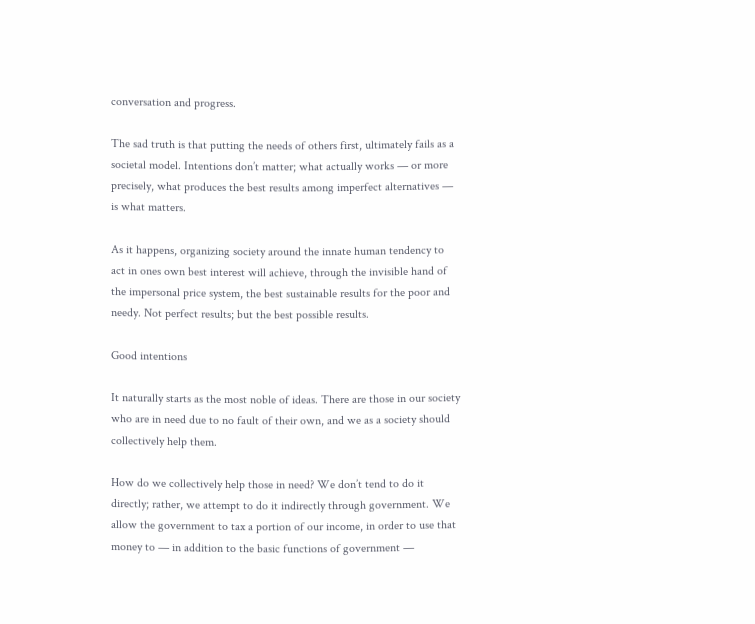conversation and progress.

The sad truth is that putting the needs of others first, ultimately fails as a societal model. Intentions don’t matter; what actually works — or more precisely, what produces the best results among imperfect alternatives — is what matters.

As it happens, organizing society around the innate human tendency to act in ones own best interest will achieve, through the invisible hand of the impersonal price system, the best sustainable results for the poor and needy. Not perfect results; but the best possible results.

Good intentions

It naturally starts as the most noble of ideas. There are those in our society who are in need due to no fault of their own, and we as a society should collectively help them.

How do we collectively help those in need? We don’t tend to do it directly; rather, we attempt to do it indirectly through government. We allow the government to tax a portion of our income, in order to use that money to — in addition to the basic functions of government —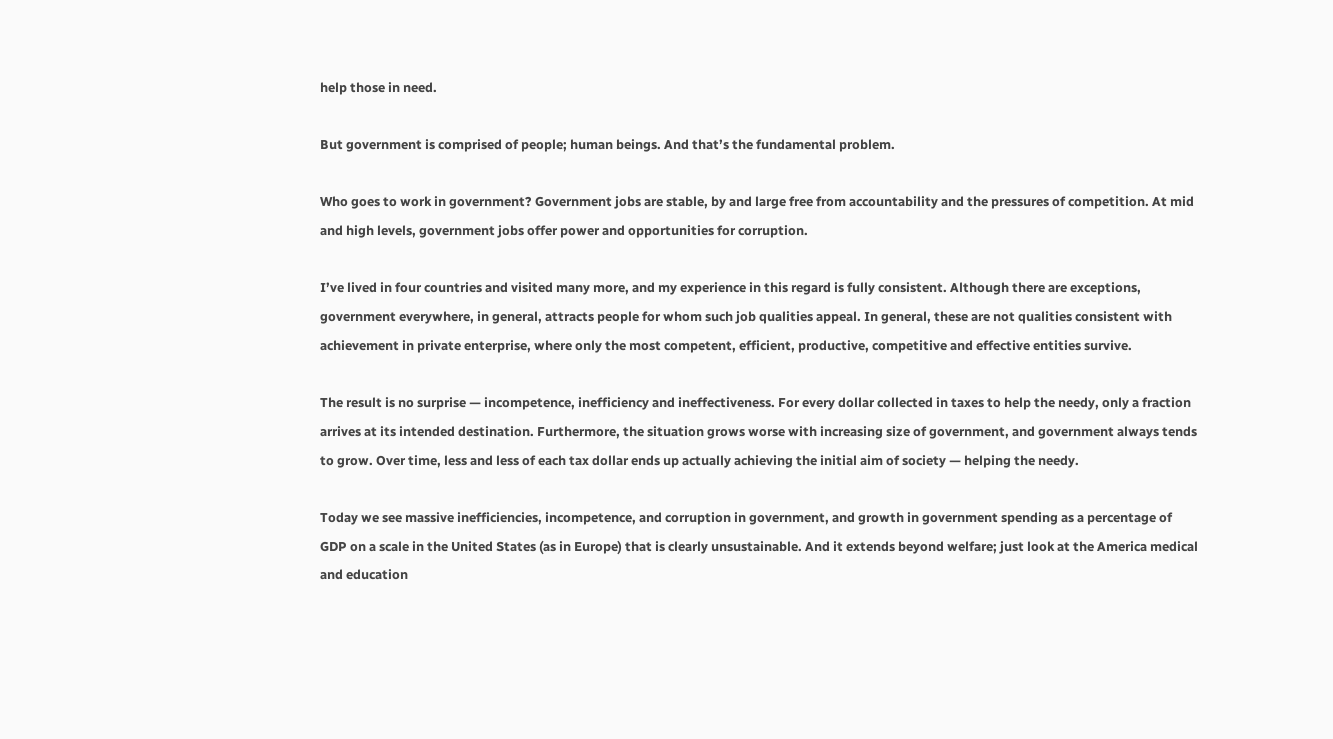help those in need.

But government is comprised of people; human beings. And that’s the fundamental problem.

Who goes to work in government? Government jobs are stable, by and large free from accountability and the pressures of competition. At mid and high levels, government jobs offer power and opportunities for corruption.

I’ve lived in four countries and visited many more, and my experience in this regard is fully consistent. Although there are exceptions, government everywhere, in general, attracts people for whom such job qualities appeal. In general, these are not qualities consistent with achievement in private enterprise, where only the most competent, efficient, productive, competitive and effective entities survive.

The result is no surprise — incompetence, inefficiency and ineffectiveness. For every dollar collected in taxes to help the needy, only a fraction arrives at its intended destination. Furthermore, the situation grows worse with increasing size of government, and government always tends to grow. Over time, less and less of each tax dollar ends up actually achieving the initial aim of society — helping the needy.

Today we see massive inefficiencies, incompetence, and corruption in government, and growth in government spending as a percentage of GDP on a scale in the United States (as in Europe) that is clearly unsustainable. And it extends beyond welfare; just look at the America medical and education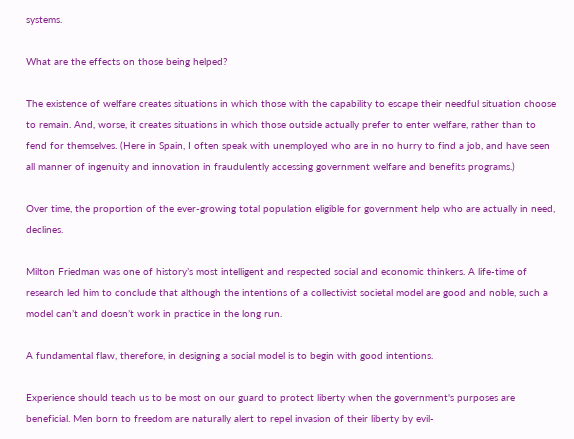systems.

What are the effects on those being helped?

The existence of welfare creates situations in which those with the capability to escape their needful situation choose to remain. And, worse, it creates situations in which those outside actually prefer to enter welfare, rather than to fend for themselves. (Here in Spain, I often speak with unemployed who are in no hurry to find a job, and have seen all manner of ingenuity and innovation in fraudulently accessing government welfare and benefits programs.)

Over time, the proportion of the ever-growing total population eligible for government help who are actually in need, declines.

Milton Friedman was one of history’s most intelligent and respected social and economic thinkers. A life-time of research led him to conclude that although the intentions of a collectivist societal model are good and noble, such a model can’t and doesn’t work in practice in the long run.

A fundamental flaw, therefore, in designing a social model is to begin with good intentions.

Experience should teach us to be most on our guard to protect liberty when the government's purposes are beneficial. Men born to freedom are naturally alert to repel invasion of their liberty by evil-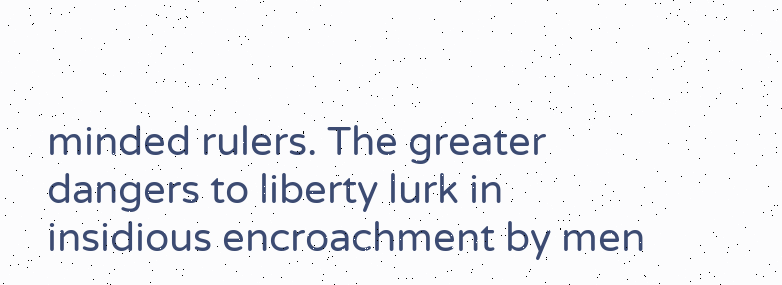minded rulers. The greater dangers to liberty lurk in insidious encroachment by men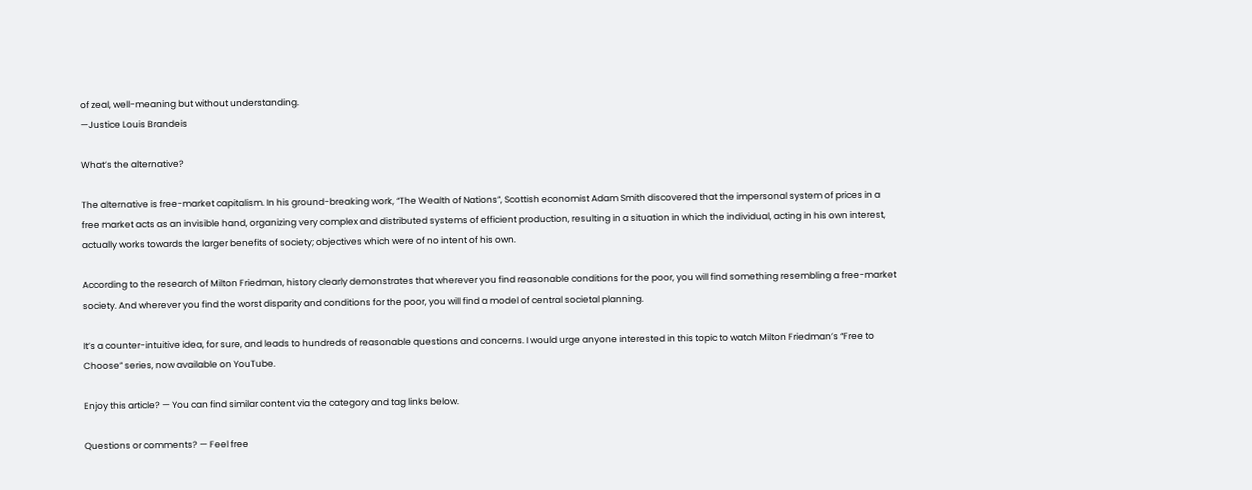of zeal, well-meaning but without understanding.
—Justice Louis Brandeis

What’s the alternative?

The alternative is free-market capitalism. In his ground-breaking work, “The Wealth of Nations”, Scottish economist Adam Smith discovered that the impersonal system of prices in a free market acts as an invisible hand, organizing very complex and distributed systems of efficient production, resulting in a situation in which the individual, acting in his own interest, actually works towards the larger benefits of society; objectives which were of no intent of his own.

According to the research of Milton Friedman, history clearly demonstrates that wherever you find reasonable conditions for the poor, you will find something resembling a free-market society. And wherever you find the worst disparity and conditions for the poor, you will find a model of central societal planning.

It’s a counter-intuitive idea, for sure, and leads to hundreds of reasonable questions and concerns. I would urge anyone interested in this topic to watch Milton Friedman’s “Free to Choose” series, now available on YouTube.

Enjoy this article? — You can find similar content via the category and tag links below.

Questions or comments? — Feel free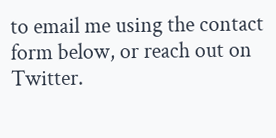to email me using the contact form below, or reach out on Twitter.